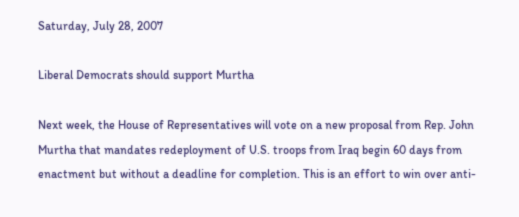Saturday, July 28, 2007

Liberal Democrats should support Murtha

Next week, the House of Representatives will vote on a new proposal from Rep. John Murtha that mandates redeployment of U.S. troops from Iraq begin 60 days from enactment but without a deadline for completion. This is an effort to win over anti-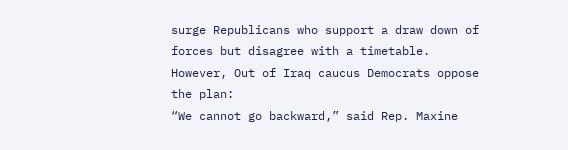surge Republicans who support a draw down of forces but disagree with a timetable. However, Out of Iraq caucus Democrats oppose the plan:
“We cannot go backward,” said Rep. Maxine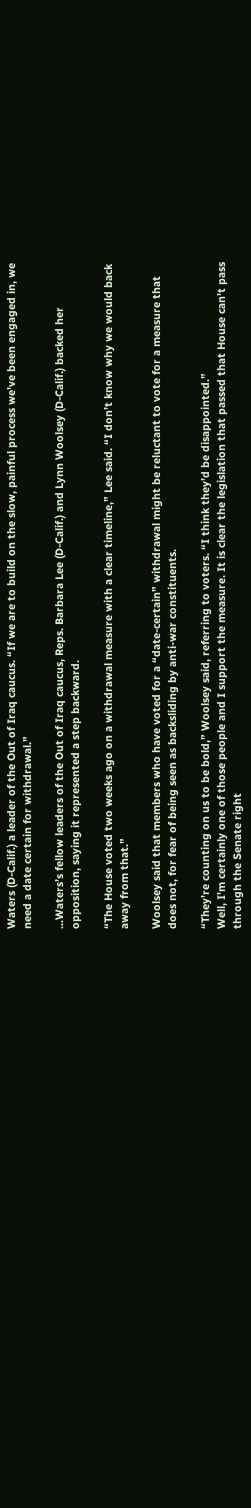Waters (D-Calif.) a leader of the Out of Iraq caucus. “If we are to build on the slow, painful process we’ve been engaged in, we need a date certain for withdrawal.”

...Waters’s fellow leaders of the Out of Iraq caucus, Reps. Barbara Lee (D-Calif.) and Lynn Woolsey (D-Calif.) backed her opposition, saying it represented a step backward.

“The House voted two weeks ago on a withdrawal measure with a clear timeline,” Lee said. “I don’t know why we would back away from that.”

Woolsey said that members who have voted for a “date-certain” withdrawal might be reluctant to vote for a measure that does not, for fear of being seen as backsliding by anti-war constituents.

“They’re counting on us to be bold,” Woolsey said, referring to voters. “I think they’d be disappointed.”
Well, I'm certainly one of those people and I support the measure. It is clear the legislation that passed that House can't pass through the Senate right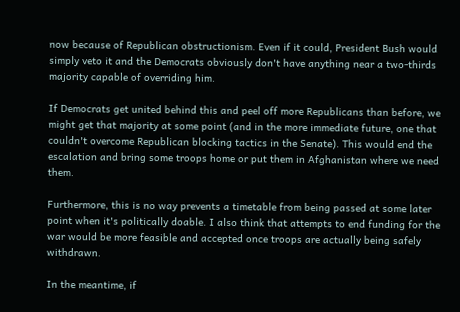now because of Republican obstructionism. Even if it could, President Bush would simply veto it and the Democrats obviously don't have anything near a two-thirds majority capable of overriding him.

If Democrats get united behind this and peel off more Republicans than before, we might get that majority at some point (and in the more immediate future, one that couldn't overcome Republican blocking tactics in the Senate). This would end the escalation and bring some troops home or put them in Afghanistan where we need them.

Furthermore, this is no way prevents a timetable from being passed at some later point when it's politically doable. I also think that attempts to end funding for the war would be more feasible and accepted once troops are actually being safely withdrawn.

In the meantime, if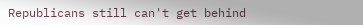Republicans still can't get behind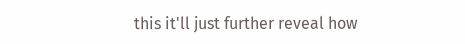this it'll just further reveal how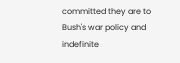committed they are to Bush's war policy and indefinite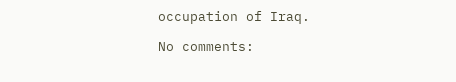occupation of Iraq.

No comments: